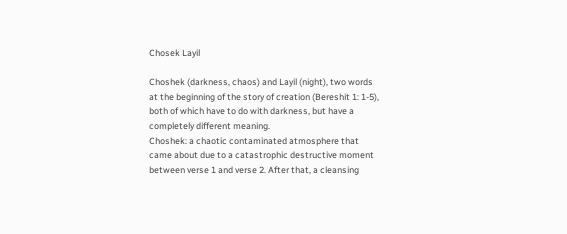Chosek Layil

Choshek (darkness, chaos) and Layil (night), two words at the beginning of the story of creation (Bereshit 1: 1-5), both of which have to do with darkness, but have a completely different meaning.
Choshek: a chaotic contaminated atmosphere that came about due to a catastrophic destructive moment between verse 1 and verse 2. After that, a cleansing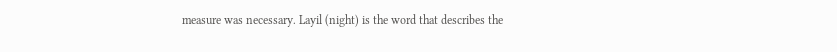measure was necessary. Layil (night) is the word that describes the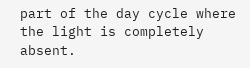part of the day cycle where the light is completely absent.